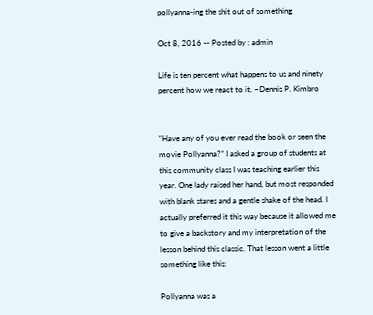pollyanna-ing the shit out of something

Oct 8, 2016 -- Posted by : admin

Life is ten percent what happens to us and ninety percent how we react to it. ~Dennis P. Kimbro


“Have any of you ever read the book or seen the movie Pollyanna?” I asked a group of students at this community class I was teaching earlier this year. One lady raised her hand, but most responded with blank stares and a gentle shake of the head. I actually preferred it this way because it allowed me to give a backstory and my interpretation of the lesson behind this classic. That lesson went a little something like this:

Pollyanna was a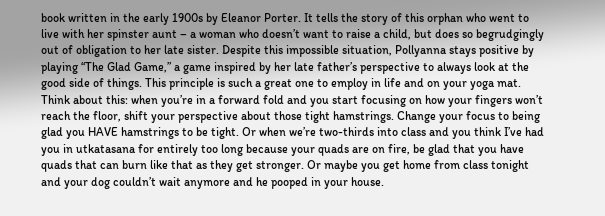book written in the early 1900s by Eleanor Porter. It tells the story of this orphan who went to live with her spinster aunt – a woman who doesn’t want to raise a child, but does so begrudgingly out of obligation to her late sister. Despite this impossible situation, Pollyanna stays positive by playing “The Glad Game,” a game inspired by her late father’s perspective to always look at the good side of things. This principle is such a great one to employ in life and on your yoga mat. Think about this: when you’re in a forward fold and you start focusing on how your fingers won’t reach the floor, shift your perspective about those tight hamstrings. Change your focus to being glad you HAVE hamstrings to be tight. Or when we’re two-thirds into class and you think I’ve had you in utkatasana for entirely too long because your quads are on fire, be glad that you have quads that can burn like that as they get stronger. Or maybe you get home from class tonight and your dog couldn’t wait anymore and he pooped in your house.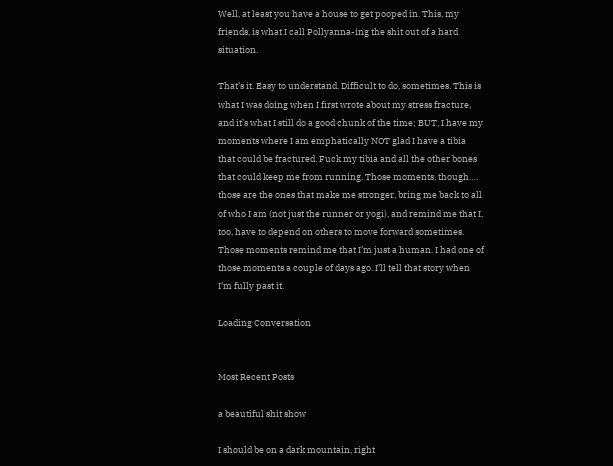Well, at least you have a house to get pooped in. This, my friends, is what I call Pollyanna-ing the shit out of a hard situation.

That’s it. Easy to understand. Difficult to do, sometimes. This is what I was doing when I first wrote about my stress fracture, and it’s what I still do a good chunk of the time; BUT, I have my moments where I am emphatically NOT glad I have a tibia that could be fractured. Fuck my tibia and all the other bones that could keep me from running. Those moments, though…. those are the ones that make me stronger, bring me back to all of who I am (not just the runner or yogi), and remind me that I, too, have to depend on others to move forward sometimes. Those moments remind me that I’m just a human. I had one of those moments a couple of days ago. I’ll tell that story when I’m fully past it.

Loading Conversation


Most Recent Posts

a beautiful shit show

I should be on a dark mountain, right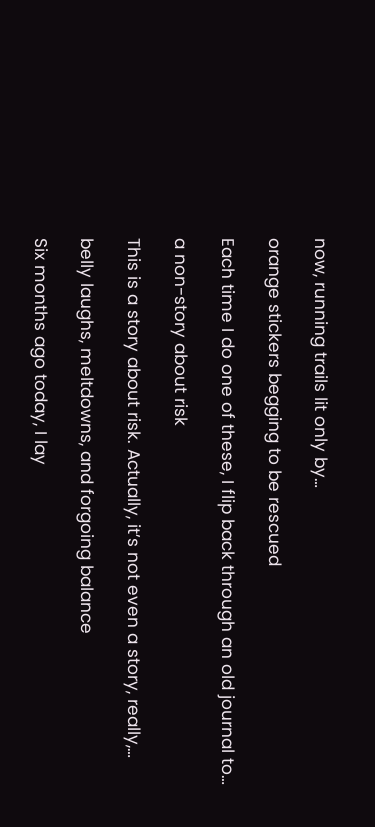now, running trails lit only by…

orange stickers begging to be rescued

Each time I do one of these, I flip back through an old journal to…

a non-story about risk

This is a story about risk. Actually, it’s not even a story, really,…

belly laughs, meltdowns, and forgoing balance

Six months ago today, I lay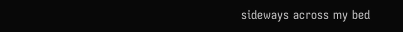sideways across my bed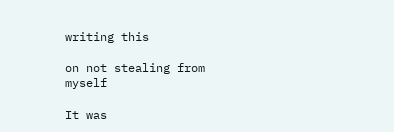writing this

on not stealing from myself

It was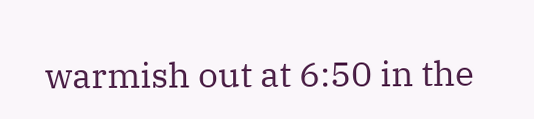warmish out at 6:50 in the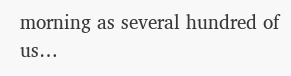morning as several hundred of us…